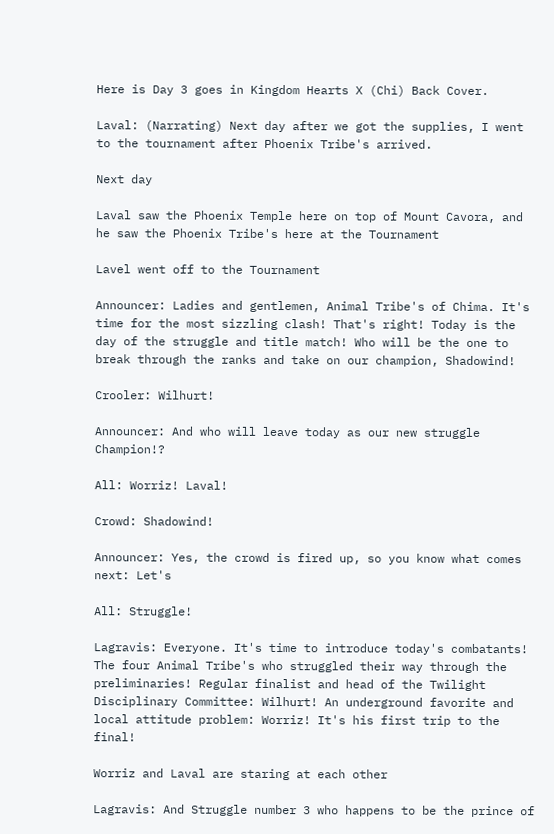Here is Day 3 goes in Kingdom Hearts X (Chi) Back Cover.

Laval: (Narrating) Next day after we got the supplies, I went to the tournament after Phoenix Tribe's arrived.

Next day

Laval saw the Phoenix Temple here on top of Mount Cavora, and he saw the Phoenix Tribe's here at the Tournament

Lavel went off to the Tournament

Announcer: Ladies and gentlemen, Animal Tribe's of Chima. It's time for the most sizzling clash! That's right! Today is the day of the struggle and title match! Who will be the one to break through the ranks and take on our champion, Shadowind!

Crooler: Wilhurt!

Announcer: And who will leave today as our new struggle Champion!?

All: Worriz! Laval!

Crowd: Shadowind!

Announcer: Yes, the crowd is fired up, so you know what comes next: Let's

All: Struggle!

Lagravis: Everyone. It's time to introduce today's combatants! The four Animal Tribe's who struggled their way through the preliminaries! Regular finalist and head of the Twilight Disciplinary Committee: Wilhurt! An underground favorite and local attitude problem: Worriz! It's his first trip to the final!

Worriz and Laval are staring at each other

Lagravis: And Struggle number 3 who happens to be the prince of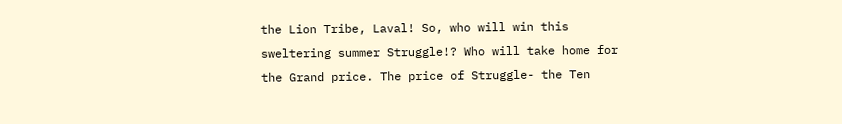the Lion Tribe, Laval! So, who will win this sweltering summer Struggle!? Who will take home for the Grand price. The price of Struggle- the Ten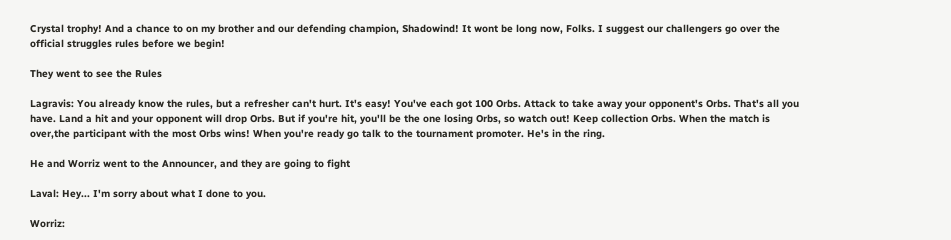Crystal trophy! And a chance to on my brother and our defending champion, Shadowind! It wont be long now, Folks. I suggest our challengers go over the official struggles rules before we begin!

They went to see the Rules

Lagravis: You already know the rules, but a refresher can't hurt. It's easy! You've each got 100 Orbs. Attack to take away your opponent's Orbs. That's all you have. Land a hit and your opponent will drop Orbs. But if you're hit, you'll be the one losing Orbs, so watch out! Keep collection Orbs. When the match is over,the participant with the most Orbs wins! When you're ready go talk to the tournament promoter. He's in the ring.

He and Worriz went to the Announcer, and they are going to fight

Laval: Hey... I'm sorry about what I done to you.

Worriz: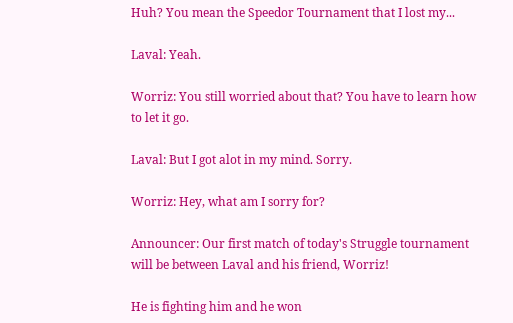Huh? You mean the Speedor Tournament that I lost my...

Laval: Yeah.

Worriz: You still worried about that? You have to learn how to let it go.

Laval: But I got alot in my mind. Sorry.

Worriz: Hey, what am I sorry for?

Announcer: Our first match of today's Struggle tournament will be between Laval and his friend, Worriz!

He is fighting him and he won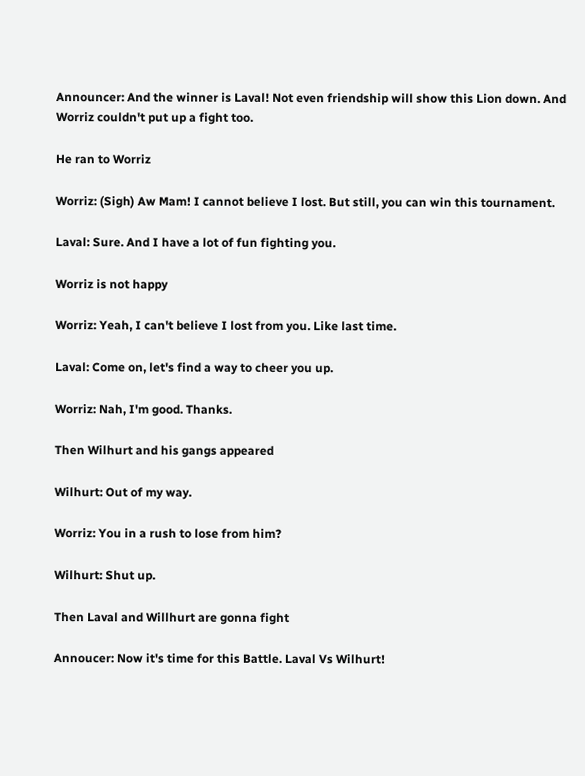Announcer: And the winner is Laval! Not even friendship will show this Lion down. And Worriz couldn't put up a fight too.

He ran to Worriz

Worriz: (Sigh) Aw Mam! I cannot believe I lost. But still, you can win this tournament.

Laval: Sure. And I have a lot of fun fighting you.

Worriz is not happy

Worriz: Yeah, I can't believe I lost from you. Like last time.

Laval: Come on, let's find a way to cheer you up.

Worriz: Nah, I'm good. Thanks.

Then Wilhurt and his gangs appeared

Wilhurt: Out of my way.

Worriz: You in a rush to lose from him?

Wilhurt: Shut up.

Then Laval and Willhurt are gonna fight

Annoucer: Now it's time for this Battle. Laval Vs Wilhurt!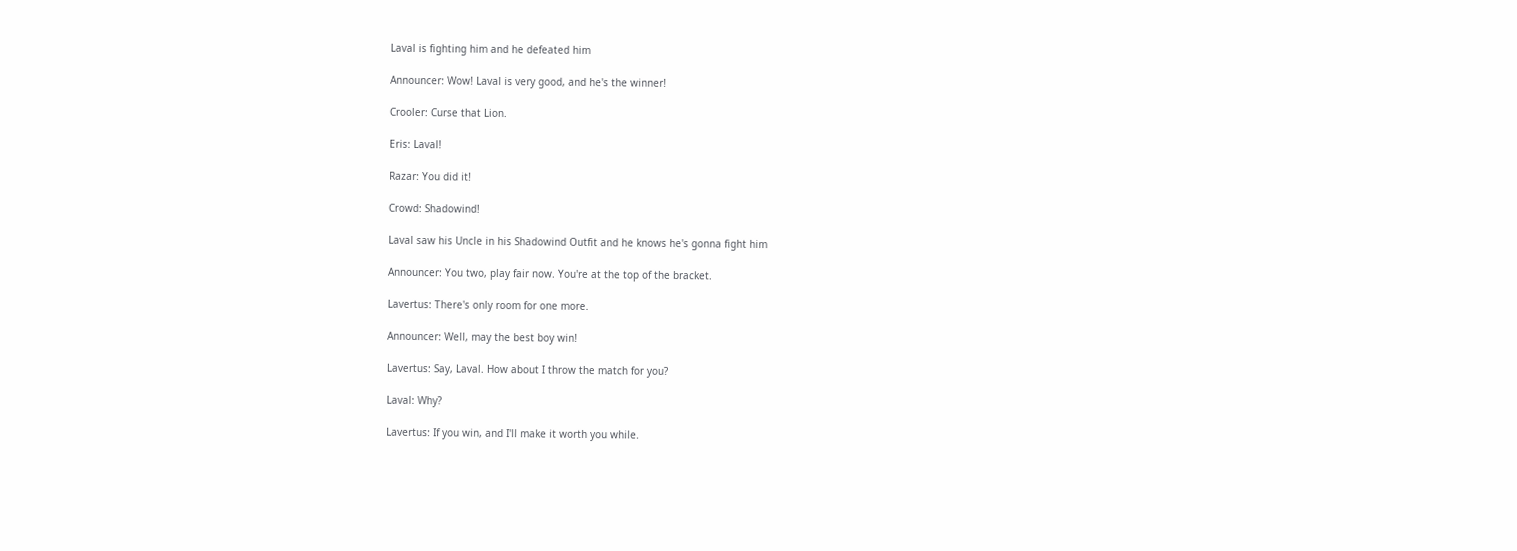Laval is fighting him and he defeated him

Announcer: Wow! Laval is very good, and he's the winner!

Crooler: Curse that Lion.

Eris: Laval!

Razar: You did it!

Crowd: Shadowind!

Laval saw his Uncle in his Shadowind Outfit and he knows he's gonna fight him

Announcer: You two, play fair now. You're at the top of the bracket.

Lavertus: There's only room for one more.

Announcer: Well, may the best boy win!

Lavertus: Say, Laval. How about I throw the match for you?

Laval: Why?

Lavertus: If you win, and I'll make it worth you while.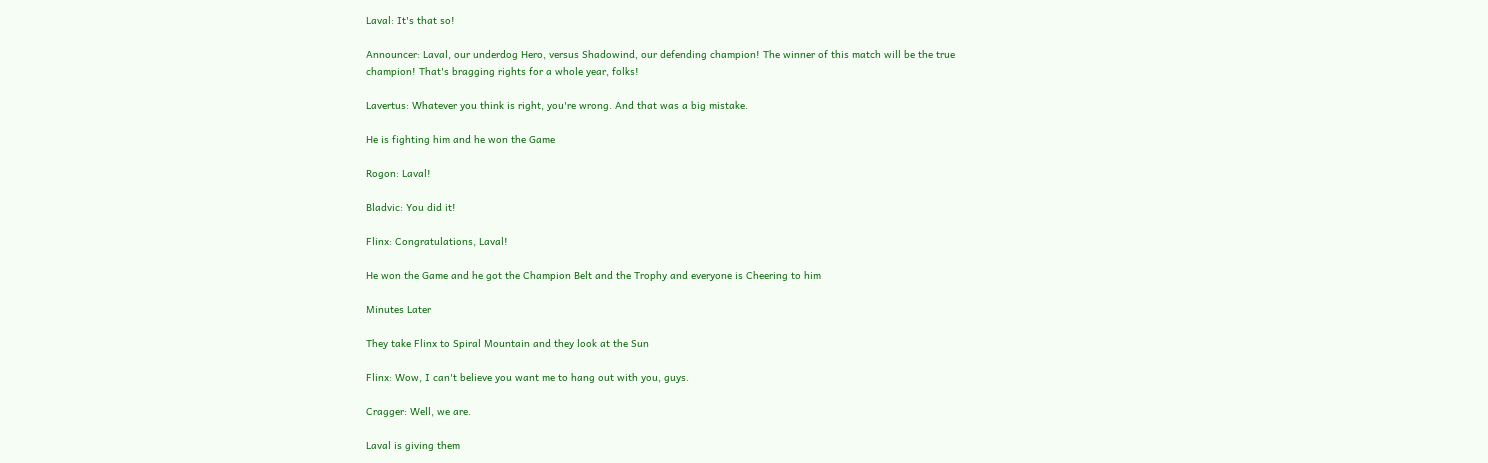Laval: It's that so!

Announcer: Laval, our underdog Hero, versus Shadowind, our defending champion! The winner of this match will be the true champion! That's bragging rights for a whole year, folks!

Lavertus: Whatever you think is right, you're wrong. And that was a big mistake.

He is fighting him and he won the Game

Rogon: Laval!

Bladvic: You did it!

Flinx: Congratulations, Laval!

He won the Game and he got the Champion Belt and the Trophy and everyone is Cheering to him

Minutes Later

They take Flinx to Spiral Mountain and they look at the Sun

Flinx: Wow, I can't believe you want me to hang out with you, guys.

Cragger: Well, we are.

Laval is giving them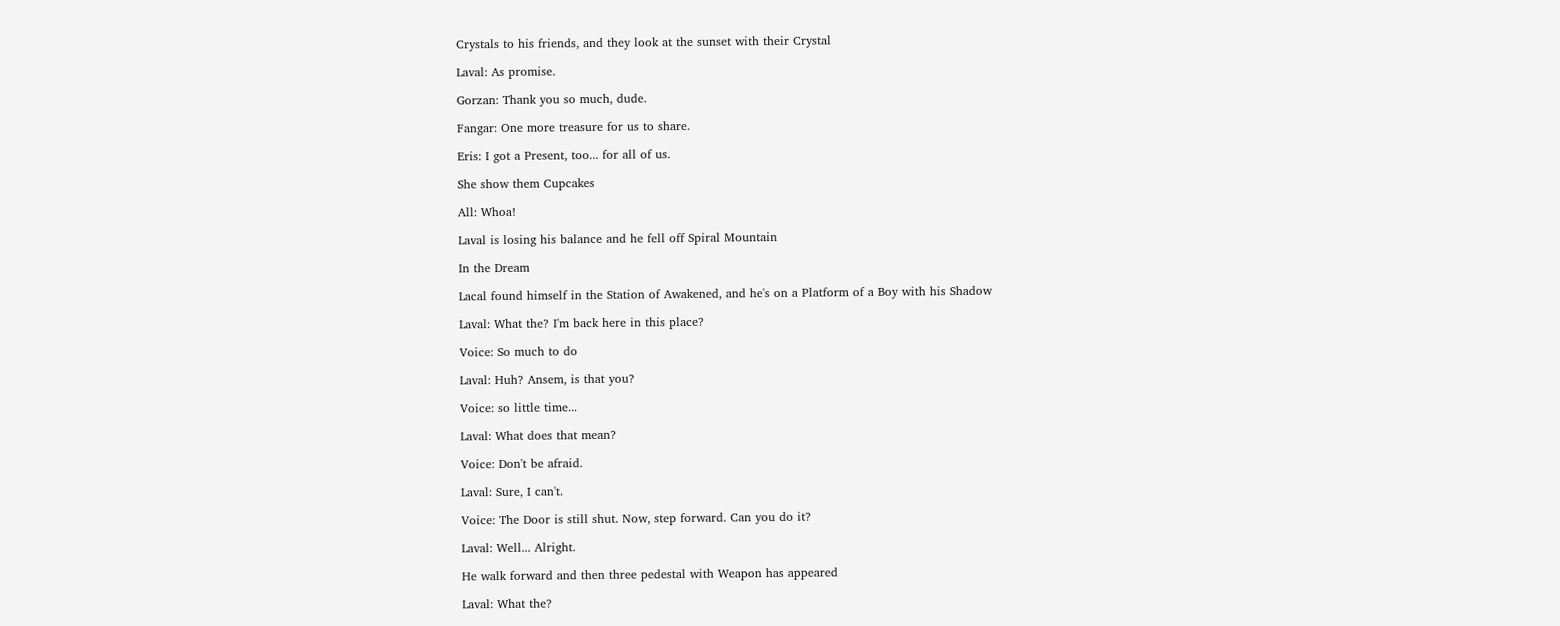Crystals to his friends, and they look at the sunset with their Crystal

Laval: As promise.

Gorzan: Thank you so much, dude.

Fangar: One more treasure for us to share.

Eris: I got a Present, too... for all of us.

She show them Cupcakes

All: Whoa!

Laval is losing his balance and he fell off Spiral Mountain

In the Dream

Lacal found himself in the Station of Awakened, and he's on a Platform of a Boy with his Shadow

Laval: What the? I'm back here in this place?

Voice: So much to do

Laval: Huh? Ansem, is that you?

Voice: so little time...

Laval: What does that mean?

Voice: Don't be afraid.

Laval: Sure, I can't.

Voice: The Door is still shut. Now, step forward. Can you do it?

Laval: Well... Alright.

He walk forward and then three pedestal with Weapon has appeared

Laval: What the?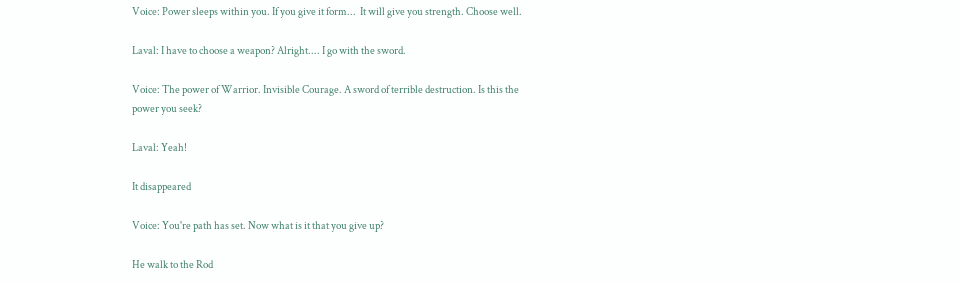Voice: Power sleeps within you. If you give it form...  It will give you strength. Choose well.

Laval: I have to choose a weapon? Alright.... I go with the sword.

Voice: The power of Warrior. Invisible Courage. A sword of terrible destruction. Is this the power you seek?

Laval: Yeah!

It disappeared

Voice: You're path has set. Now what is it that you give up?

He walk to the Rod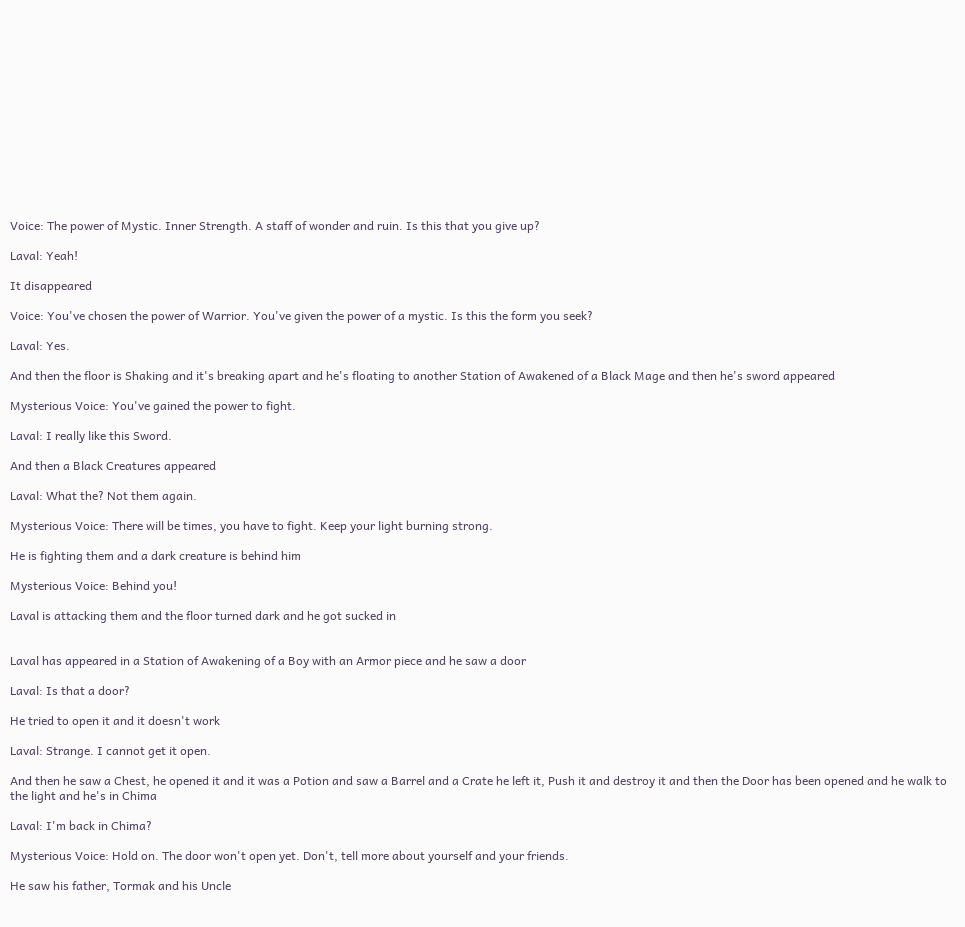Voice: The power of Mystic. Inner Strength. A staff of wonder and ruin. Is this that you give up?

Laval: Yeah!

It disappeared

Voice: You've chosen the power of Warrior. You've given the power of a mystic. Is this the form you seek?

Laval: Yes.

And then the floor is Shaking and it's breaking apart and he's floating to another Station of Awakened of a Black Mage and then he's sword appeared

Mysterious Voice: You've gained the power to fight.

Laval: I really like this Sword.

And then a Black Creatures appeared

Laval: What the? Not them again.

Mysterious Voice: There will be times, you have to fight. Keep your light burning strong.

He is fighting them and a dark creature is behind him

Mysterious Voice: Behind you!

Laval is attacking them and the floor turned dark and he got sucked in


Laval has appeared in a Station of Awakening of a Boy with an Armor piece and he saw a door

Laval: Is that a door?

He tried to open it and it doesn't work

Laval: Strange. I cannot get it open.

And then he saw a Chest, he opened it and it was a Potion and saw a Barrel and a Crate he left it, Push it and destroy it and then the Door has been opened and he walk to the light and he's in Chima

Laval: I'm back in Chima?

Mysterious Voice: Hold on. The door won't open yet. Don't, tell more about yourself and your friends.

He saw his father, Tormak and his Uncle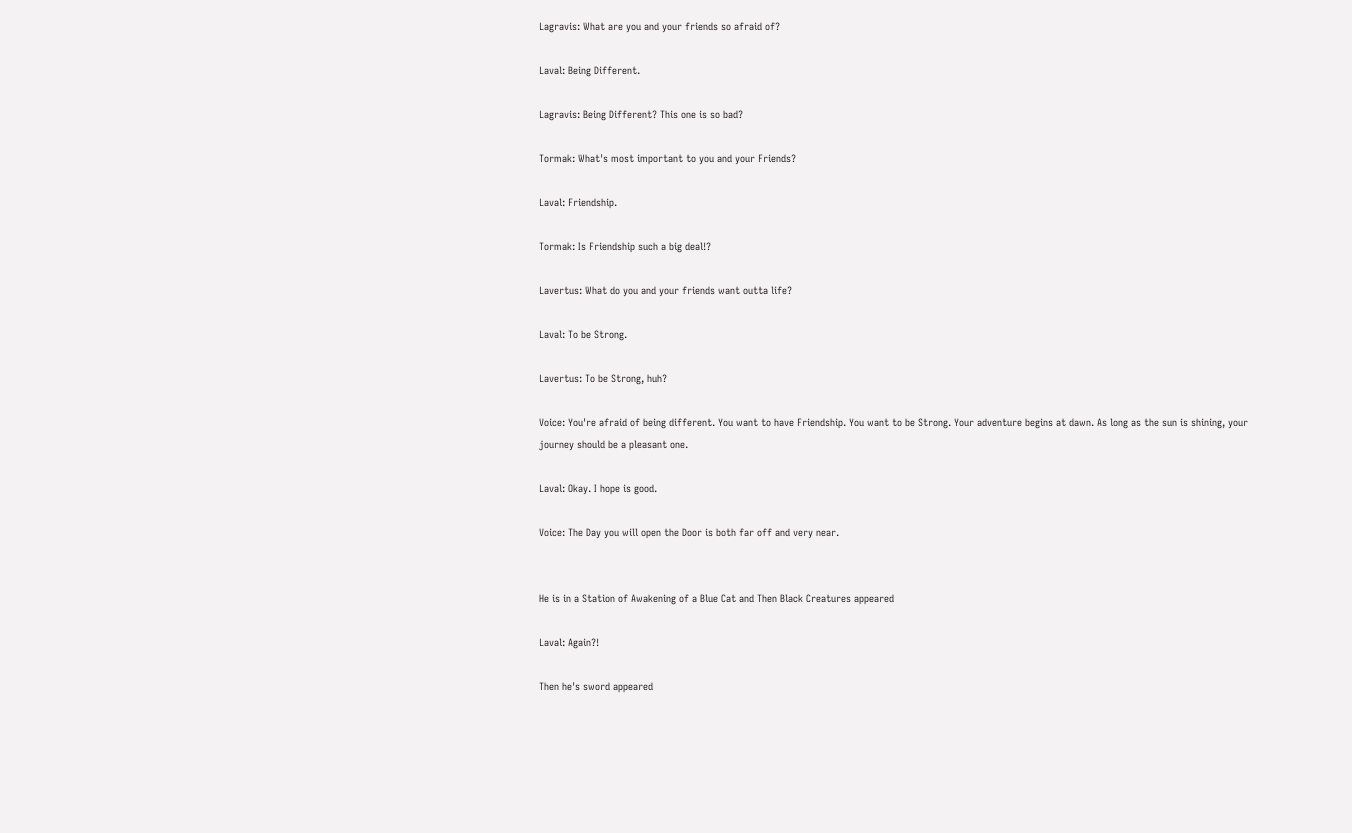Lagravis: What are you and your friends so afraid of?

Laval: Being Different.

Lagravis: Being Different? This one is so bad?

Tormak: What's most important to you and your Friends?

Laval: Friendship.

Tormak: Is Friendship such a big deal!?

Lavertus: What do you and your friends want outta life?

Laval: To be Strong.

Lavertus: To be Strong, huh?

Voice: You're afraid of being different. You want to have Friendship. You want to be Strong. Your adventure begins at dawn. As long as the sun is shining, your journey should be a pleasant one.

Laval: Okay. I hope is good.

Voice: The Day you will open the Door is both far off and very near.


He is in a Station of Awakening of a Blue Cat and Then Black Creatures appeared

Laval: Again?!

Then he's sword appeared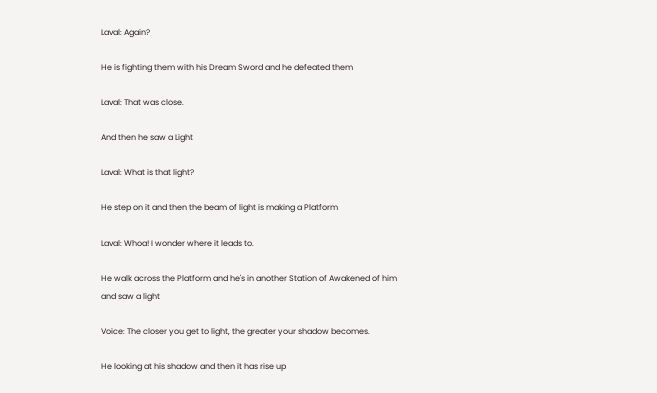Laval: Again?

He is fighting them with his Dream Sword and he defeated them

Laval: That was close.

And then he saw a Light

Laval: What is that light?

He step on it and then the beam of light is making a Platform

Laval: Whoa! I wonder where it leads to.

He walk across the Platform and he's in another Station of Awakened of him and saw a light

Voice: The closer you get to light, the greater your shadow becomes.

He looking at his shadow and then it has rise up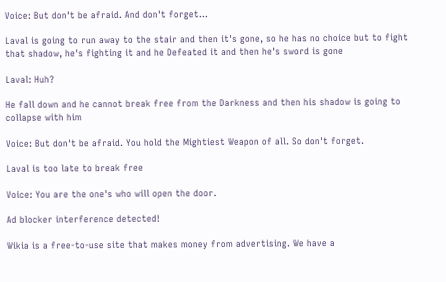Voice: But don't be afraid. And don't forget...

Laval is going to run away to the stair and then it's gone, so he has no choice but to fight that shadow, he's fighting it and he Defeated it and then he's sword is gone

Laval: Huh?

He fall down and he cannot break free from the Darkness and then his shadow is going to collapse with him

Voice: But don't be afraid. You hold the Mightiest Weapon of all. So don't forget.

Laval is too late to break free

Voice: You are the one's who will open the door.

Ad blocker interference detected!

Wikia is a free-to-use site that makes money from advertising. We have a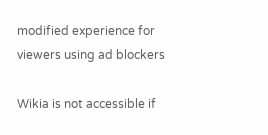modified experience for viewers using ad blockers

Wikia is not accessible if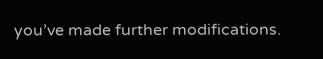you’ve made further modifications.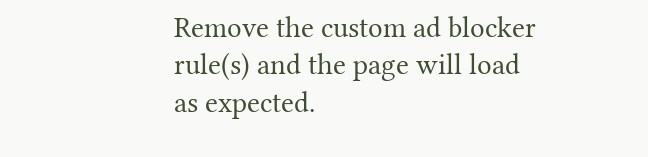Remove the custom ad blocker rule(s) and the page will load as expected.